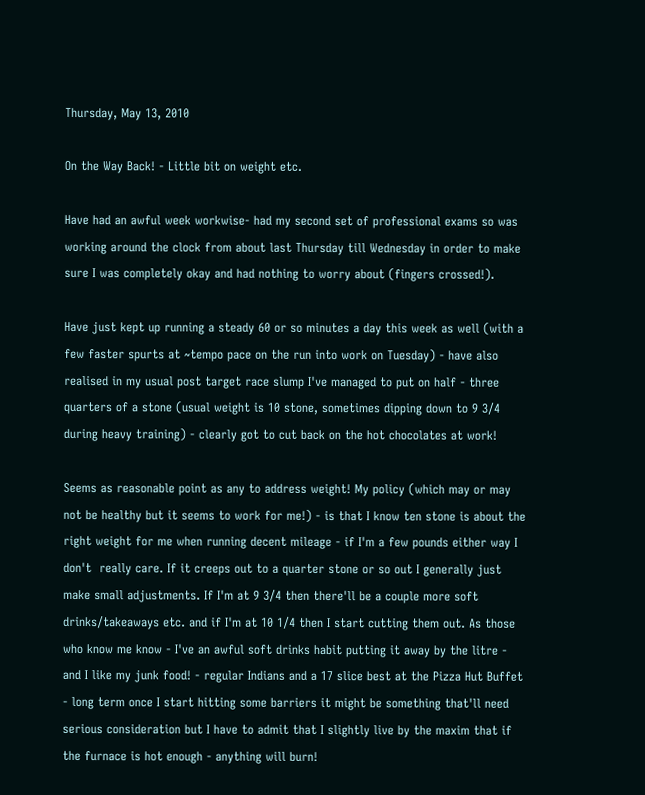Thursday, May 13, 2010

On the Way Back! - Little bit on weight etc.

Have had an awful week workwise- had my second set of professional exams so was working around the clock from about last Thursday till Wednesday in order to make sure I was completely okay and had nothing to worry about (fingers crossed!).

Have just kept up running a steady 60 or so minutes a day this week as well (with a few faster spurts at ~tempo pace on the run into work on Tuesday) - have also realised in my usual post target race slump I've managed to put on half - three quarters of a stone (usual weight is 10 stone, sometimes dipping down to 9 3/4 during heavy training) - clearly got to cut back on the hot chocolates at work!

Seems as reasonable point as any to address weight! My policy (which may or may not be healthy but it seems to work for me!) - is that I know ten stone is about the right weight for me when running decent mileage - if I'm a few pounds either way I don't  really care. If it creeps out to a quarter stone or so out I generally just make small adjustments. If I'm at 9 3/4 then there'll be a couple more soft drinks/takeaways etc. and if I'm at 10 1/4 then I start cutting them out. As those who know me know - I've an awful soft drinks habit putting it away by the litre - and I like my junk food! - regular Indians and a 17 slice best at the Pizza Hut Buffet - long term once I start hitting some barriers it might be something that'll need serious consideration but I have to admit that I slightly live by the maxim that if the furnace is hot enough - anything will burn!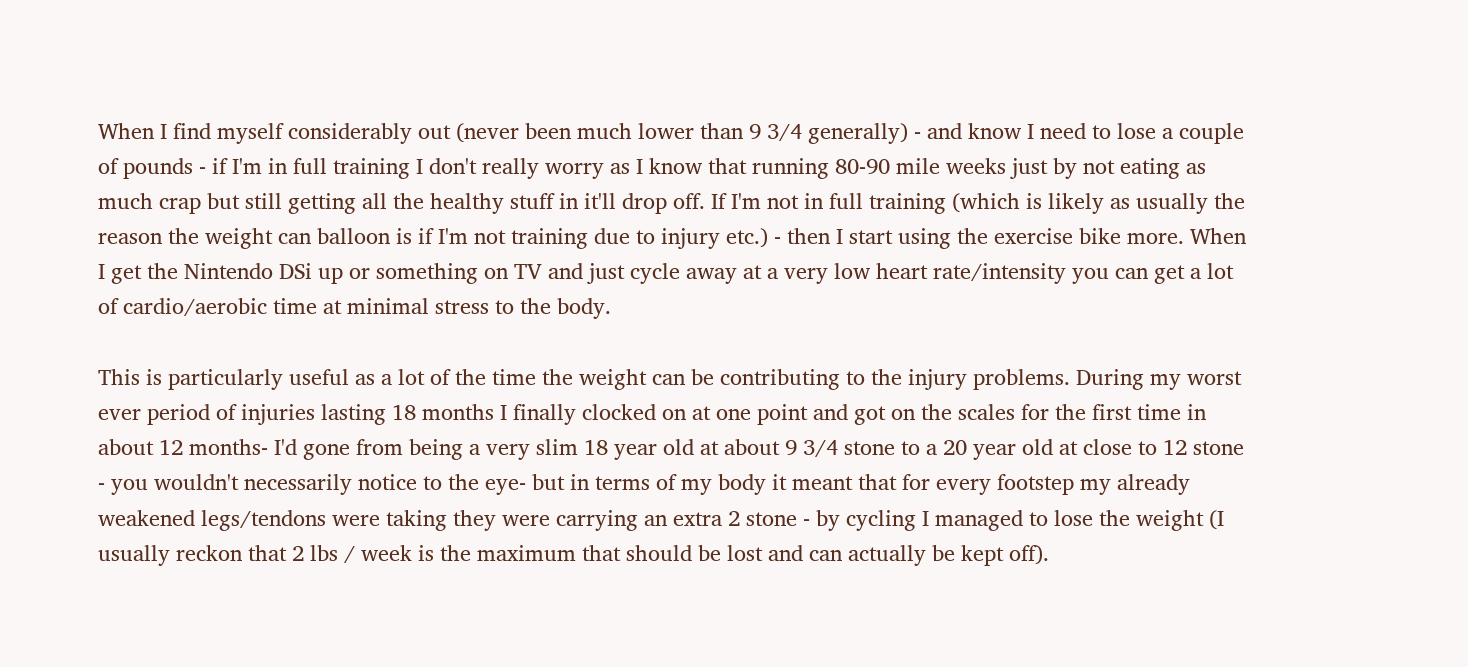When I find myself considerably out (never been much lower than 9 3/4 generally) - and know I need to lose a couple of pounds - if I'm in full training I don't really worry as I know that running 80-90 mile weeks just by not eating as much crap but still getting all the healthy stuff in it'll drop off. If I'm not in full training (which is likely as usually the reason the weight can balloon is if I'm not training due to injury etc.) - then I start using the exercise bike more. When I get the Nintendo DSi up or something on TV and just cycle away at a very low heart rate/intensity you can get a lot of cardio/aerobic time at minimal stress to the body.

This is particularly useful as a lot of the time the weight can be contributing to the injury problems. During my worst ever period of injuries lasting 18 months I finally clocked on at one point and got on the scales for the first time in about 12 months- I'd gone from being a very slim 18 year old at about 9 3/4 stone to a 20 year old at close to 12 stone - you wouldn't necessarily notice to the eye- but in terms of my body it meant that for every footstep my already weakened legs/tendons were taking they were carrying an extra 2 stone - by cycling I managed to lose the weight (I usually reckon that 2 lbs / week is the maximum that should be lost and can actually be kept off).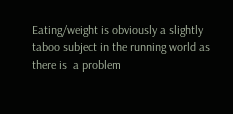Eating/weight is obviously a slightly taboo subject in the running world as there is  a problem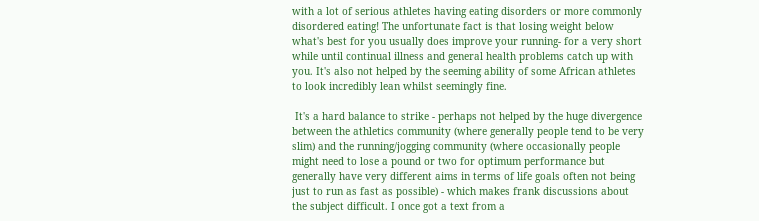with a lot of serious athletes having eating disorders or more commonly disordered eating! The unfortunate fact is that losing weight below what's best for you usually does improve your running- for a very short while until continual illness and general health problems catch up with you. It's also not helped by the seeming ability of some African athletes to look incredibly lean whilst seemingly fine.

 It's a hard balance to strike - perhaps not helped by the huge divergence between the athletics community (where generally people tend to be very slim) and the running/jogging community (where occasionally people might need to lose a pound or two for optimum performance but generally have very different aims in terms of life goals often not being just to run as fast as possible) - which makes frank discussions about the subject difficult. I once got a text from a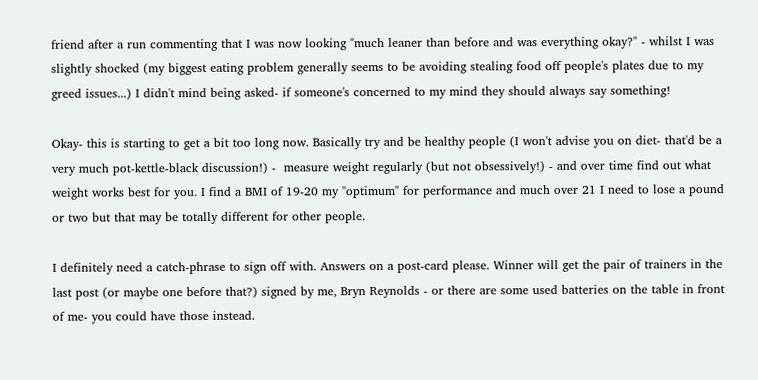friend after a run commenting that I was now looking "much leaner than before and was everything okay?" - whilst I was slightly shocked (my biggest eating problem generally seems to be avoiding stealing food off people's plates due to my greed issues...) I didn't mind being asked- if someone's concerned to my mind they should always say something!

Okay- this is starting to get a bit too long now. Basically try and be healthy people (I won't advise you on diet- that'd be a very much pot-kettle-black discussion!) -  measure weight regularly (but not obsessively!) - and over time find out what weight works best for you. I find a BMI of 19-20 my "optimum" for performance and much over 21 I need to lose a pound or two but that may be totally different for other people.

I definitely need a catch-phrase to sign off with. Answers on a post-card please. Winner will get the pair of trainers in the last post (or maybe one before that?) signed by me, Bryn Reynolds - or there are some used batteries on the table in front of me- you could have those instead.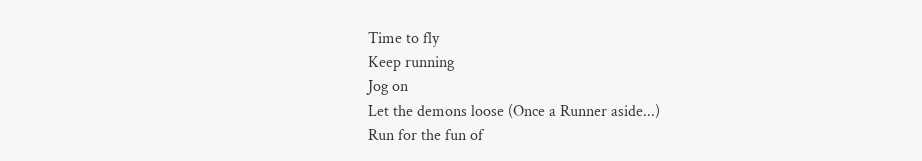Time to fly
Keep running
Jog on
Let the demons loose (Once a Runner aside...)
Run for the fun of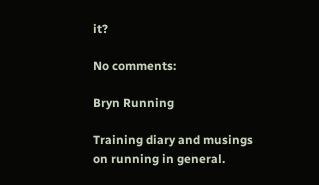it?

No comments:

Bryn Running

Training diary and musings on running in general.